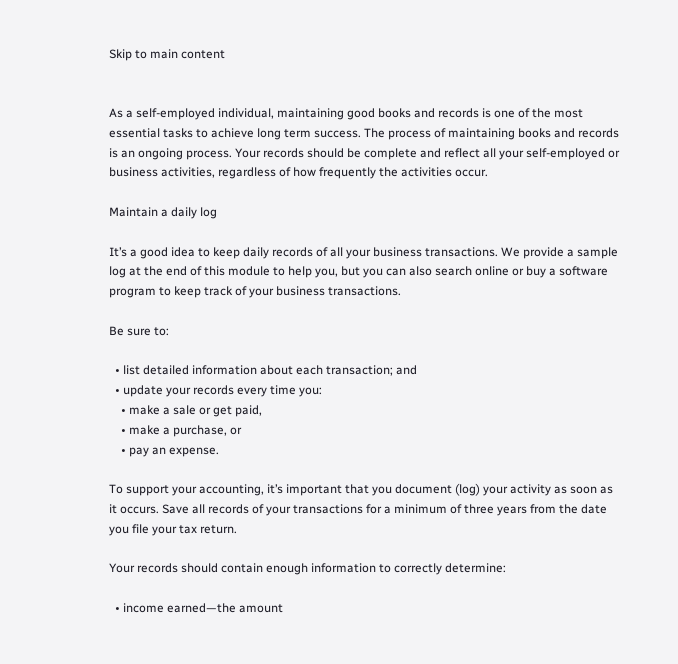Skip to main content


As a self-employed individual, maintaining good books and records is one of the most essential tasks to achieve long term success. The process of maintaining books and records is an ongoing process. Your records should be complete and reflect all your self-employed or business activities, regardless of how frequently the activities occur.

Maintain a daily log

It’s a good idea to keep daily records of all your business transactions. We provide a sample log at the end of this module to help you, but you can also search online or buy a software program to keep track of your business transactions.

Be sure to:

  • list detailed information about each transaction; and
  • update your records every time you:
    • make a sale or get paid,
    • make a purchase, or
    • pay an expense.

To support your accounting, it’s important that you document (log) your activity as soon as it occurs. Save all records of your transactions for a minimum of three years from the date you file your tax return.

Your records should contain enough information to correctly determine:

  • income earned—the amount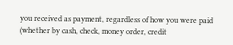you received as payment, regardless of how you were paid (whether by cash, check, money order, credit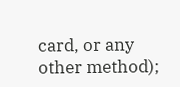card, or any other method);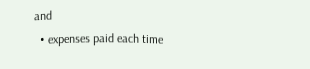and
  • expenses paid each time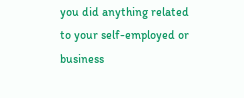you did anything related to your self-employed or business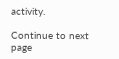activity.

Continue to next page